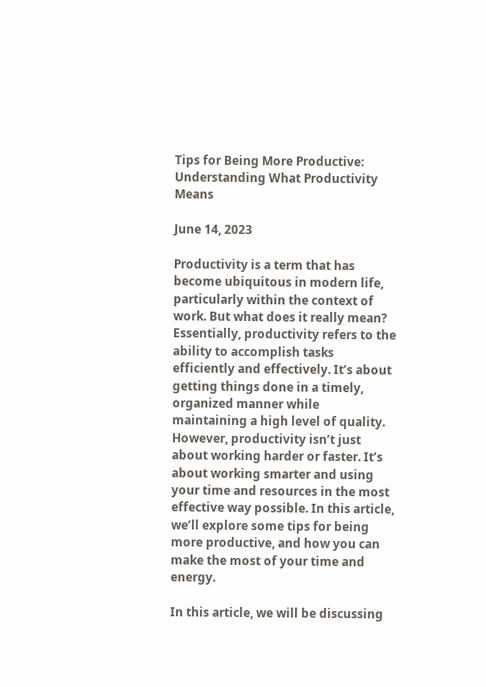Tips for Being More Productive: Understanding What Productivity Means

June 14, 2023

Productivity is a term that has become ubiquitous in modern life, particularly within the context of work. But what does it really mean? Essentially, productivity refers to the ability to accomplish tasks efficiently and effectively. It’s about getting things done in a timely, organized manner while maintaining a high level of quality. However, productivity isn’t just about working harder or faster. It’s about working smarter and using your time and resources in the most effective way possible. In this article, we’ll explore some tips for being more productive, and how you can make the most of your time and energy.

In this article, we will be discussing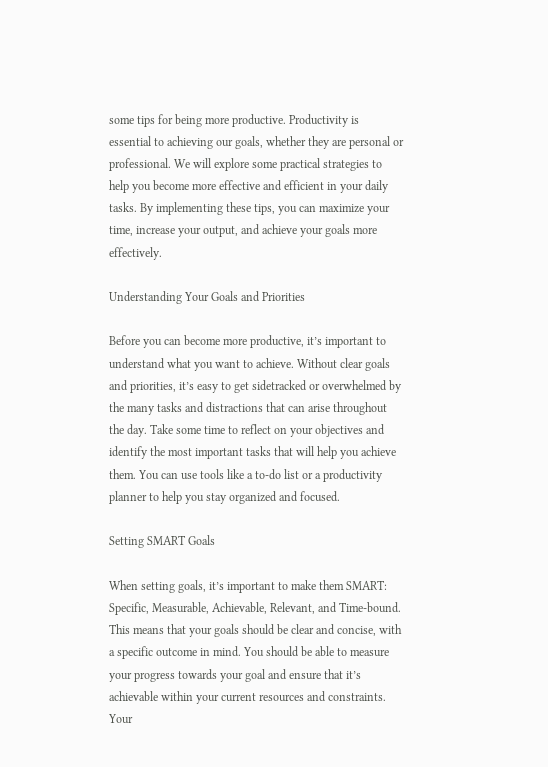some tips for being more productive. Productivity is essential to achieving our goals, whether they are personal or professional. We will explore some practical strategies to help you become more effective and efficient in your daily tasks. By implementing these tips, you can maximize your time, increase your output, and achieve your goals more effectively.

Understanding Your Goals and Priorities

Before you can become more productive, it’s important to understand what you want to achieve. Without clear goals and priorities, it’s easy to get sidetracked or overwhelmed by the many tasks and distractions that can arise throughout the day. Take some time to reflect on your objectives and identify the most important tasks that will help you achieve them. You can use tools like a to-do list or a productivity planner to help you stay organized and focused.

Setting SMART Goals

When setting goals, it’s important to make them SMART: Specific, Measurable, Achievable, Relevant, and Time-bound. This means that your goals should be clear and concise, with a specific outcome in mind. You should be able to measure your progress towards your goal and ensure that it’s achievable within your current resources and constraints. Your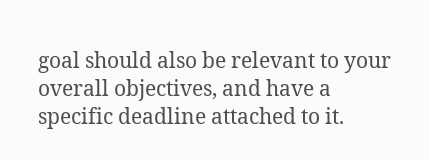goal should also be relevant to your overall objectives, and have a specific deadline attached to it.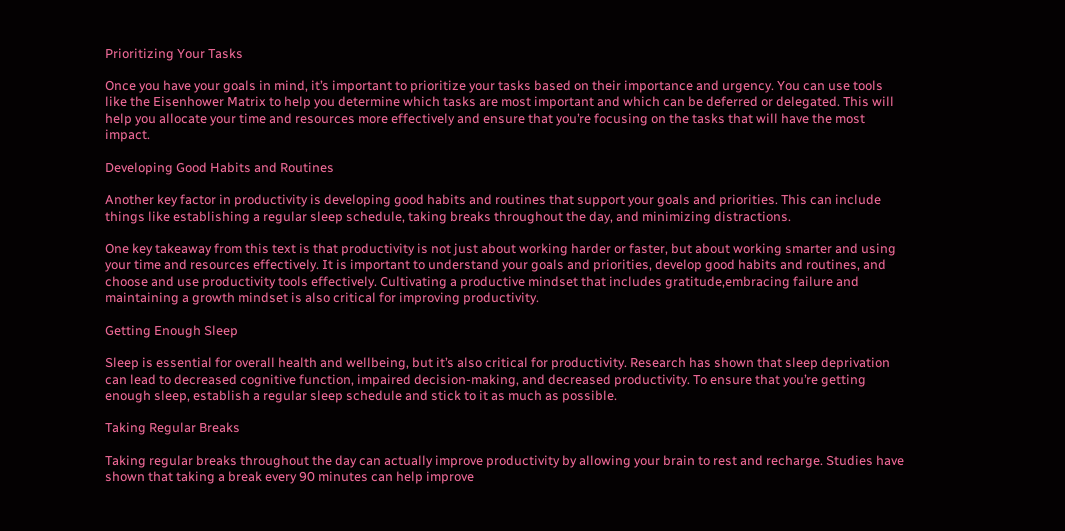Prioritizing Your Tasks

Once you have your goals in mind, it’s important to prioritize your tasks based on their importance and urgency. You can use tools like the Eisenhower Matrix to help you determine which tasks are most important and which can be deferred or delegated. This will help you allocate your time and resources more effectively and ensure that you’re focusing on the tasks that will have the most impact.

Developing Good Habits and Routines

Another key factor in productivity is developing good habits and routines that support your goals and priorities. This can include things like establishing a regular sleep schedule, taking breaks throughout the day, and minimizing distractions.

One key takeaway from this text is that productivity is not just about working harder or faster, but about working smarter and using your time and resources effectively. It is important to understand your goals and priorities, develop good habits and routines, and choose and use productivity tools effectively. Cultivating a productive mindset that includes gratitude,embracing failure and maintaining a growth mindset is also critical for improving productivity.

Getting Enough Sleep

Sleep is essential for overall health and wellbeing, but it’s also critical for productivity. Research has shown that sleep deprivation can lead to decreased cognitive function, impaired decision-making, and decreased productivity. To ensure that you’re getting enough sleep, establish a regular sleep schedule and stick to it as much as possible.

Taking Regular Breaks

Taking regular breaks throughout the day can actually improve productivity by allowing your brain to rest and recharge. Studies have shown that taking a break every 90 minutes can help improve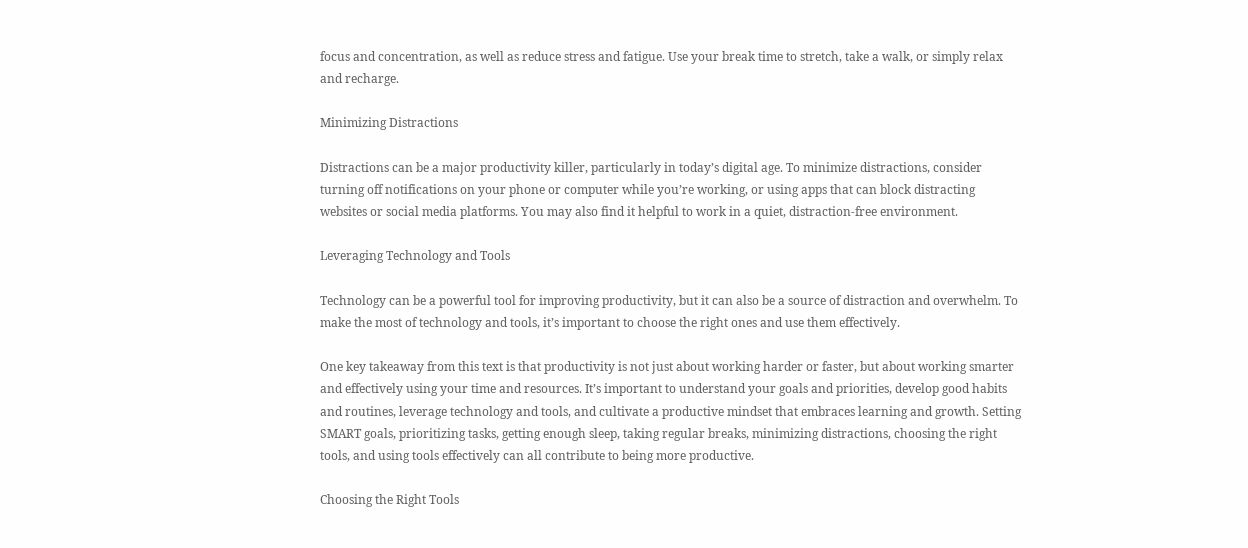focus and concentration, as well as reduce stress and fatigue. Use your break time to stretch, take a walk, or simply relax and recharge.

Minimizing Distractions

Distractions can be a major productivity killer, particularly in today’s digital age. To minimize distractions, consider turning off notifications on your phone or computer while you’re working, or using apps that can block distracting websites or social media platforms. You may also find it helpful to work in a quiet, distraction-free environment.

Leveraging Technology and Tools

Technology can be a powerful tool for improving productivity, but it can also be a source of distraction and overwhelm. To make the most of technology and tools, it’s important to choose the right ones and use them effectively.

One key takeaway from this text is that productivity is not just about working harder or faster, but about working smarter and effectively using your time and resources. It’s important to understand your goals and priorities, develop good habits and routines, leverage technology and tools, and cultivate a productive mindset that embraces learning and growth. Setting SMART goals, prioritizing tasks, getting enough sleep, taking regular breaks, minimizing distractions, choosing the right tools, and using tools effectively can all contribute to being more productive.

Choosing the Right Tools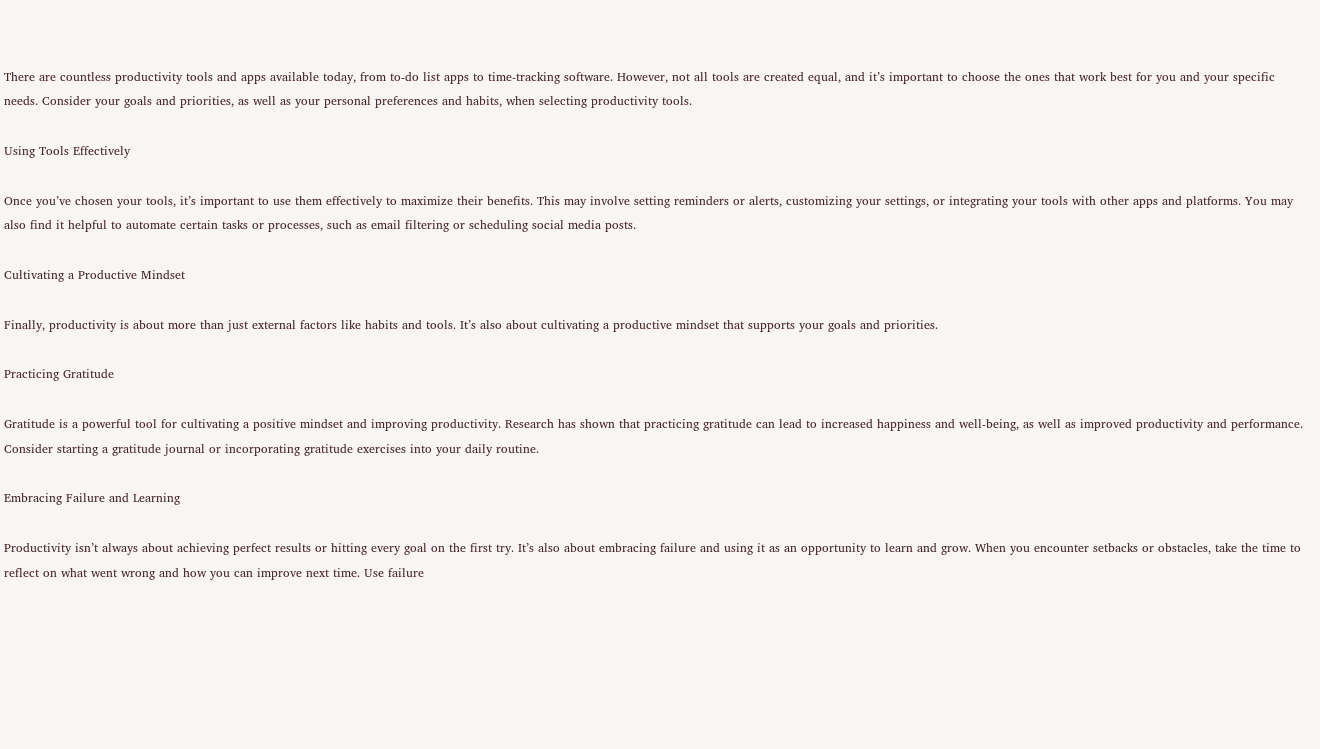There are countless productivity tools and apps available today, from to-do list apps to time-tracking software. However, not all tools are created equal, and it’s important to choose the ones that work best for you and your specific needs. Consider your goals and priorities, as well as your personal preferences and habits, when selecting productivity tools.

Using Tools Effectively

Once you’ve chosen your tools, it’s important to use them effectively to maximize their benefits. This may involve setting reminders or alerts, customizing your settings, or integrating your tools with other apps and platforms. You may also find it helpful to automate certain tasks or processes, such as email filtering or scheduling social media posts.

Cultivating a Productive Mindset

Finally, productivity is about more than just external factors like habits and tools. It’s also about cultivating a productive mindset that supports your goals and priorities.

Practicing Gratitude

Gratitude is a powerful tool for cultivating a positive mindset and improving productivity. Research has shown that practicing gratitude can lead to increased happiness and well-being, as well as improved productivity and performance. Consider starting a gratitude journal or incorporating gratitude exercises into your daily routine.

Embracing Failure and Learning

Productivity isn’t always about achieving perfect results or hitting every goal on the first try. It’s also about embracing failure and using it as an opportunity to learn and grow. When you encounter setbacks or obstacles, take the time to reflect on what went wrong and how you can improve next time. Use failure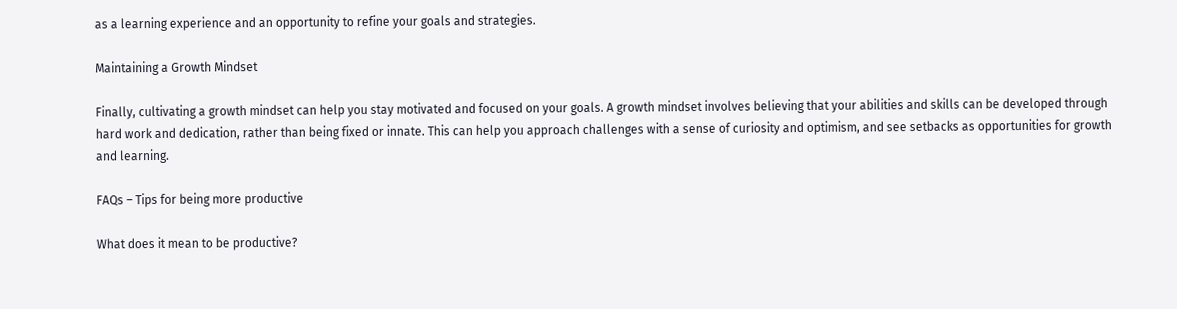as a learning experience and an opportunity to refine your goals and strategies.

Maintaining a Growth Mindset

Finally, cultivating a growth mindset can help you stay motivated and focused on your goals. A growth mindset involves believing that your abilities and skills can be developed through hard work and dedication, rather than being fixed or innate. This can help you approach challenges with a sense of curiosity and optimism, and see setbacks as opportunities for growth and learning.

FAQs – Tips for being more productive

What does it mean to be productive?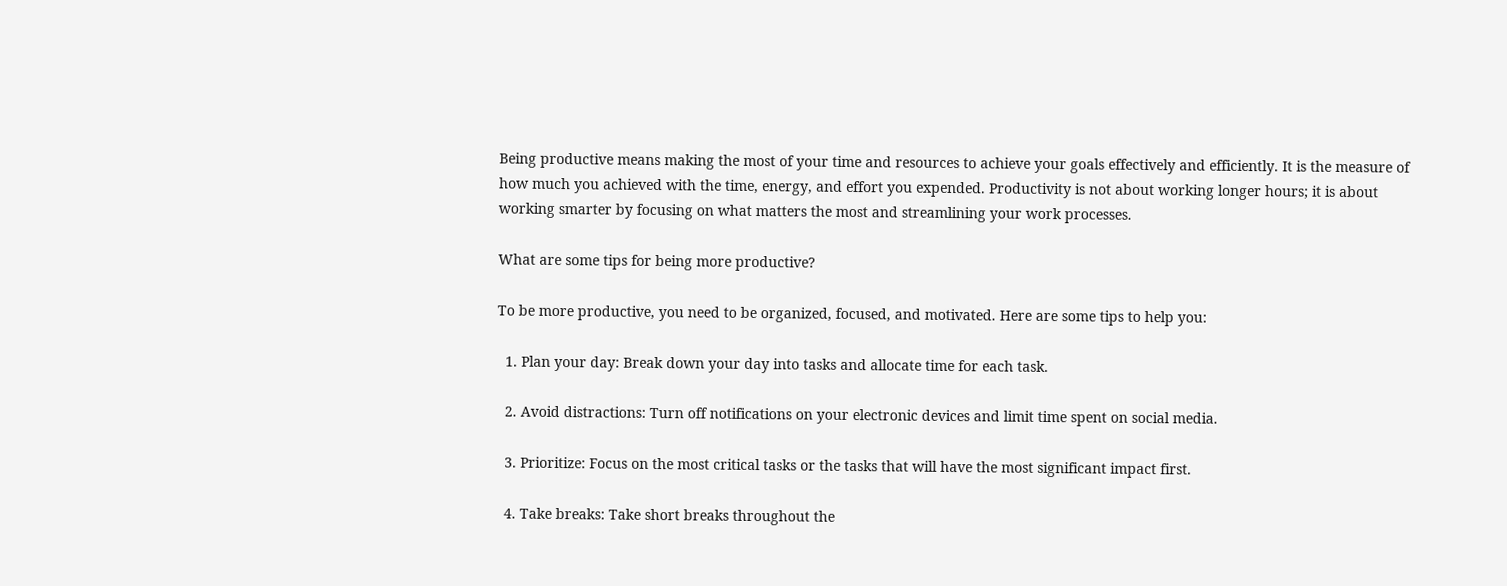Being productive means making the most of your time and resources to achieve your goals effectively and efficiently. It is the measure of how much you achieved with the time, energy, and effort you expended. Productivity is not about working longer hours; it is about working smarter by focusing on what matters the most and streamlining your work processes.

What are some tips for being more productive?

To be more productive, you need to be organized, focused, and motivated. Here are some tips to help you:

  1. Plan your day: Break down your day into tasks and allocate time for each task.

  2. Avoid distractions: Turn off notifications on your electronic devices and limit time spent on social media.

  3. Prioritize: Focus on the most critical tasks or the tasks that will have the most significant impact first.

  4. Take breaks: Take short breaks throughout the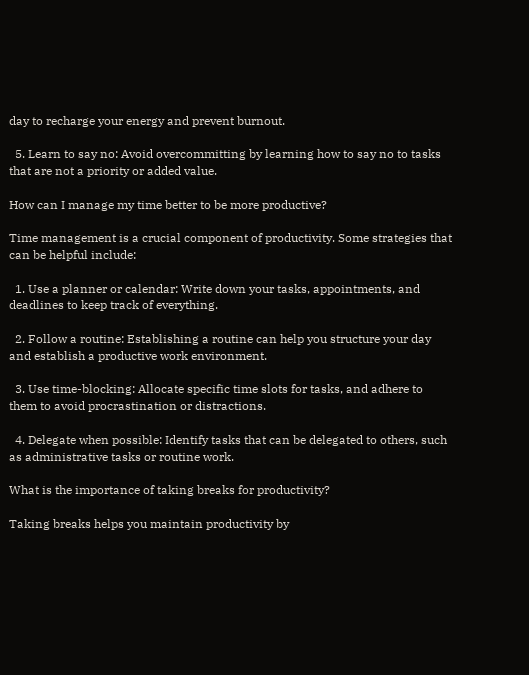day to recharge your energy and prevent burnout.

  5. Learn to say no: Avoid overcommitting by learning how to say no to tasks that are not a priority or added value.

How can I manage my time better to be more productive?

Time management is a crucial component of productivity. Some strategies that can be helpful include:

  1. Use a planner or calendar: Write down your tasks, appointments, and deadlines to keep track of everything.

  2. Follow a routine: Establishing a routine can help you structure your day and establish a productive work environment.

  3. Use time-blocking: Allocate specific time slots for tasks, and adhere to them to avoid procrastination or distractions.

  4. Delegate when possible: Identify tasks that can be delegated to others, such as administrative tasks or routine work.

What is the importance of taking breaks for productivity?

Taking breaks helps you maintain productivity by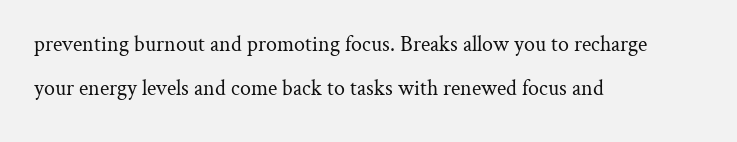preventing burnout and promoting focus. Breaks allow you to recharge your energy levels and come back to tasks with renewed focus and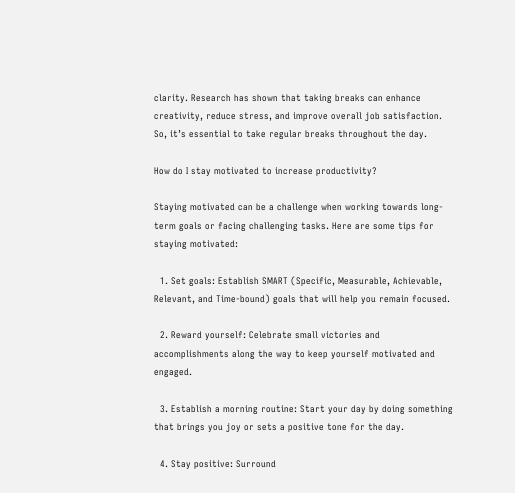clarity. Research has shown that taking breaks can enhance creativity, reduce stress, and improve overall job satisfaction. So, it’s essential to take regular breaks throughout the day.

How do I stay motivated to increase productivity?

Staying motivated can be a challenge when working towards long-term goals or facing challenging tasks. Here are some tips for staying motivated:

  1. Set goals: Establish SMART (Specific, Measurable, Achievable, Relevant, and Time-bound) goals that will help you remain focused.

  2. Reward yourself: Celebrate small victories and accomplishments along the way to keep yourself motivated and engaged.

  3. Establish a morning routine: Start your day by doing something that brings you joy or sets a positive tone for the day.

  4. Stay positive: Surround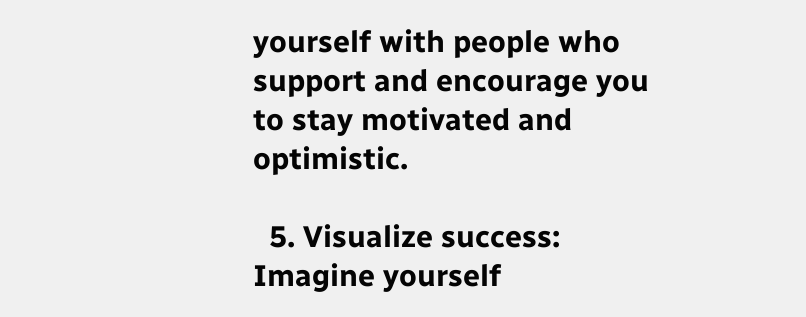yourself with people who support and encourage you to stay motivated and optimistic.

  5. Visualize success: Imagine yourself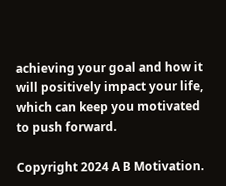achieving your goal and how it will positively impact your life, which can keep you motivated to push forward.

Copyright 2024 A B Motivation.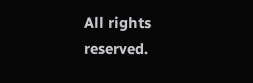All rights reserved.